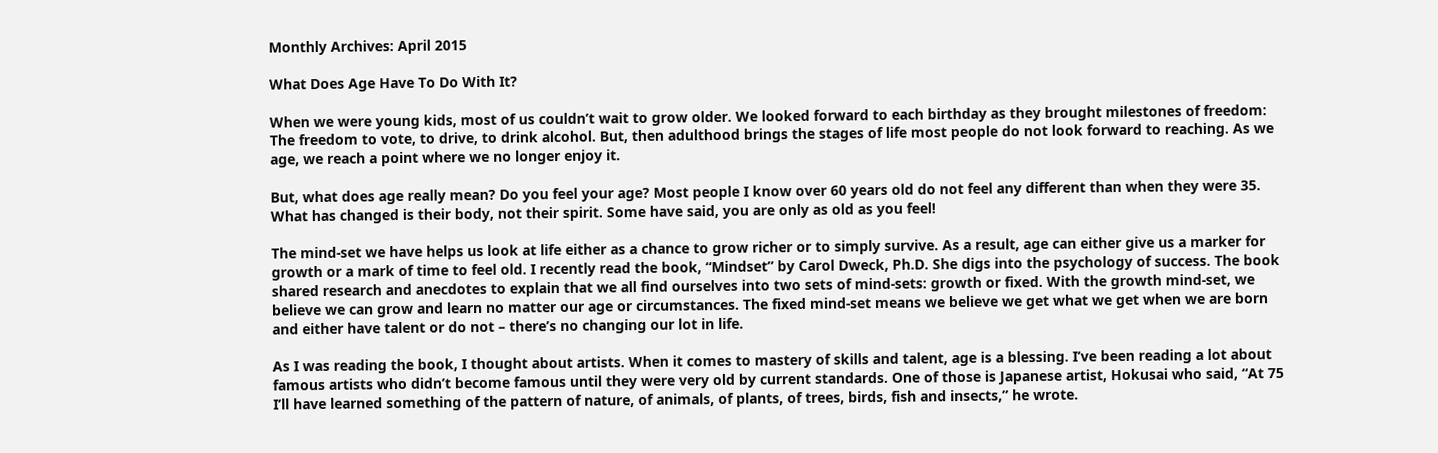Monthly Archives: April 2015

What Does Age Have To Do With It?

When we were young kids, most of us couldn’t wait to grow older. We looked forward to each birthday as they brought milestones of freedom: The freedom to vote, to drive, to drink alcohol. But, then adulthood brings the stages of life most people do not look forward to reaching. As we age, we reach a point where we no longer enjoy it.

But, what does age really mean? Do you feel your age? Most people I know over 60 years old do not feel any different than when they were 35. What has changed is their body, not their spirit. Some have said, you are only as old as you feel!

The mind-set we have helps us look at life either as a chance to grow richer or to simply survive. As a result, age can either give us a marker for growth or a mark of time to feel old. I recently read the book, “Mindset” by Carol Dweck, Ph.D. She digs into the psychology of success. The book shared research and anecdotes to explain that we all find ourselves into two sets of mind-sets: growth or fixed. With the growth mind-set, we believe we can grow and learn no matter our age or circumstances. The fixed mind-set means we believe we get what we get when we are born and either have talent or do not – there’s no changing our lot in life.

As I was reading the book, I thought about artists. When it comes to mastery of skills and talent, age is a blessing. I’ve been reading a lot about famous artists who didn’t become famous until they were very old by current standards. One of those is Japanese artist, Hokusai who said, “At 75 I’ll have learned something of the pattern of nature, of animals, of plants, of trees, birds, fish and insects,” he wrote.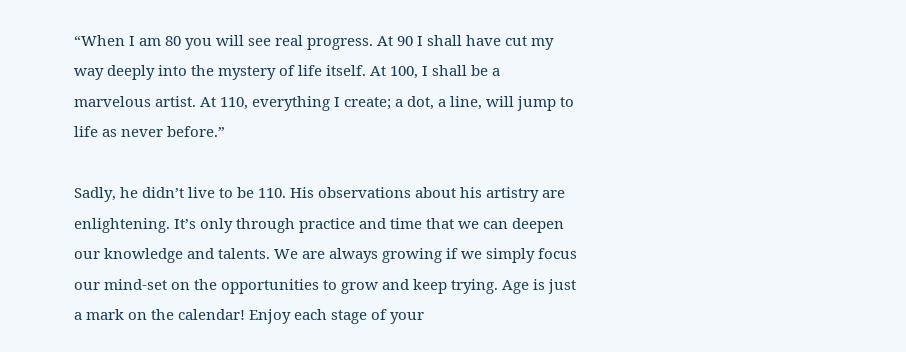“When I am 80 you will see real progress. At 90 I shall have cut my way deeply into the mystery of life itself. At 100, I shall be a marvelous artist. At 110, everything I create; a dot, a line, will jump to life as never before.”

Sadly, he didn’t live to be 110. His observations about his artistry are enlightening. It’s only through practice and time that we can deepen our knowledge and talents. We are always growing if we simply focus our mind-set on the opportunities to grow and keep trying. Age is just a mark on the calendar! Enjoy each stage of your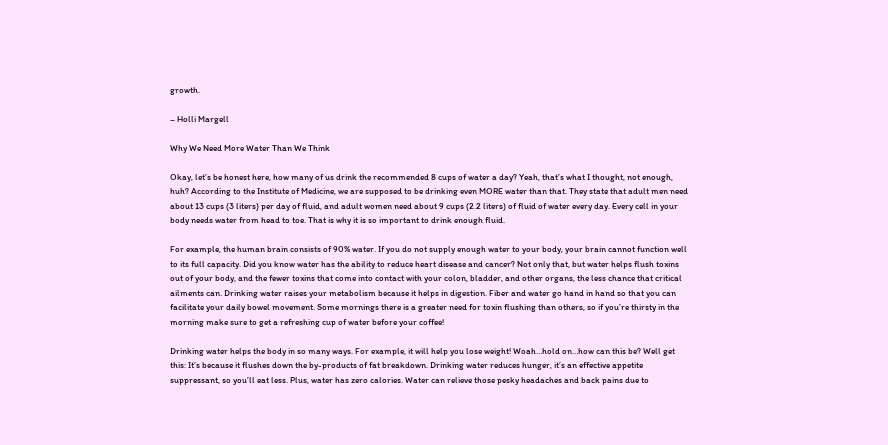growth.

– Holli Margell

Why We Need More Water Than We Think

Okay, let’s be honest here, how many of us drink the recommended 8 cups of water a day? Yeah, that’s what I thought, not enough, huh? According to the Institute of Medicine, we are supposed to be drinking even MORE water than that. They state that adult men need about 13 cups (3 liters) per day of fluid, and adult women need about 9 cups (2.2 liters) of fluid of water every day. Every cell in your body needs water from head to toe. That is why it is so important to drink enough fluid.

For example, the human brain consists of 90% water. If you do not supply enough water to your body, your brain cannot function well to its full capacity. Did you know water has the ability to reduce heart disease and cancer? Not only that, but water helps flush toxins out of your body, and the fewer toxins that come into contact with your colon, bladder, and other organs, the less chance that critical ailments can. Drinking water raises your metabolism because it helps in digestion. Fiber and water go hand in hand so that you can facilitate your daily bowel movement. Some mornings there is a greater need for toxin flushing than others, so if you’re thirsty in the morning make sure to get a refreshing cup of water before your coffee!

Drinking water helps the body in so many ways. For example, it will help you lose weight! Woah…hold on…how can this be? Well get this: It’s because it flushes down the by-products of fat breakdown. Drinking water reduces hunger, it’s an effective appetite suppressant, so you’ll eat less. Plus, water has zero calories. Water can relieve those pesky headaches and back pains due to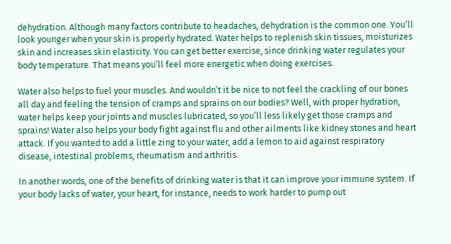dehydration. Although many factors contribute to headaches, dehydration is the common one. You’ll look younger when your skin is properly hydrated. Water helps to replenish skin tissues, moisturizes skin and increases skin elasticity. You can get better exercise, since drinking water regulates your body temperature. That means you’ll feel more energetic when doing exercises.

Water also helps to fuel your muscles. And wouldn’t it be nice to not feel the crackling of our bones all day and feeling the tension of cramps and sprains on our bodies? Well, with proper hydration, water helps keep your joints and muscles lubricated, so you’ll less likely get those cramps and sprains! Water also helps your body fight against flu and other ailments like kidney stones and heart attack. If you wanted to add a little zing to your water, add a lemon to aid against respiratory disease, intestinal problems, rheumatism and arthritis.

In another words, one of the benefits of drinking water is that it can improve your immune system. If your body lacks of water, your heart, for instance, needs to work harder to pump out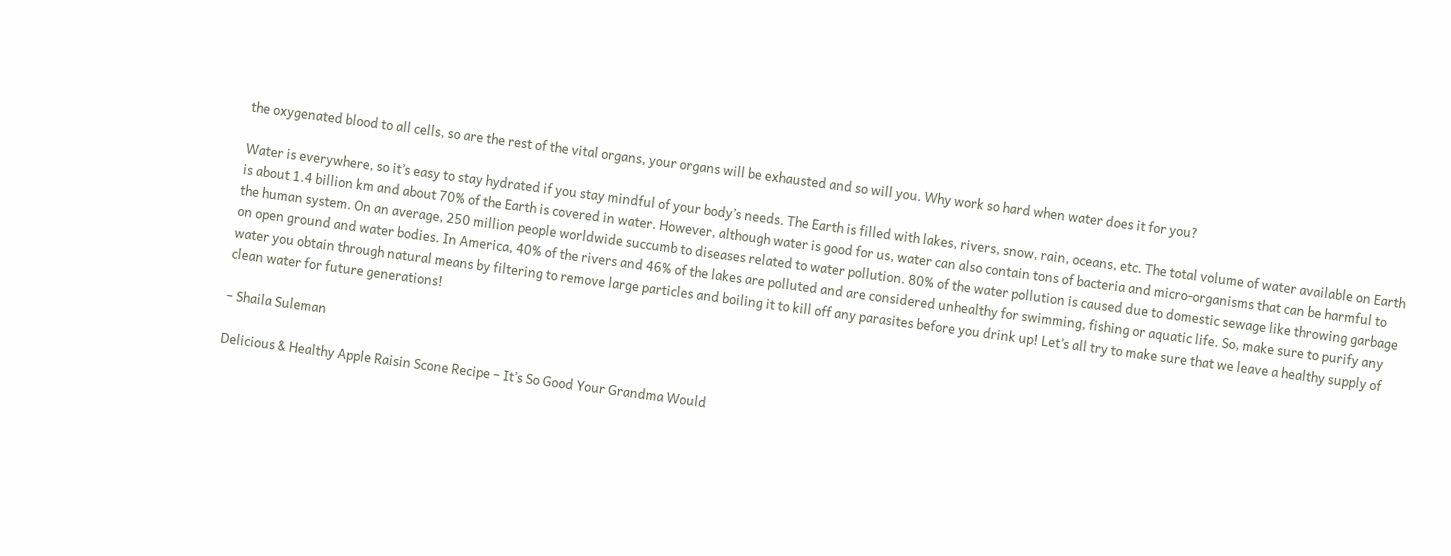the oxygenated blood to all cells, so are the rest of the vital organs, your organs will be exhausted and so will you. Why work so hard when water does it for you?

Water is everywhere, so it’s easy to stay hydrated if you stay mindful of your body’s needs. The Earth is filled with lakes, rivers, snow, rain, oceans, etc. The total volume of water available on Earth is about 1.4 billion km and about 70% of the Earth is covered in water. However, although water is good for us, water can also contain tons of bacteria and micro-organisms that can be harmful to the human system. On an average, 250 million people worldwide succumb to diseases related to water pollution. 80% of the water pollution is caused due to domestic sewage like throwing garbage on open ground and water bodies. In America, 40% of the rivers and 46% of the lakes are polluted and are considered unhealthy for swimming, fishing or aquatic life. So, make sure to purify any water you obtain through natural means by filtering to remove large particles and boiling it to kill off any parasites before you drink up! Let’s all try to make sure that we leave a healthy supply of clean water for future generations!

– Shaila Suleman

Delicious & Healthy Apple Raisin Scone Recipe – It’s So Good Your Grandma Would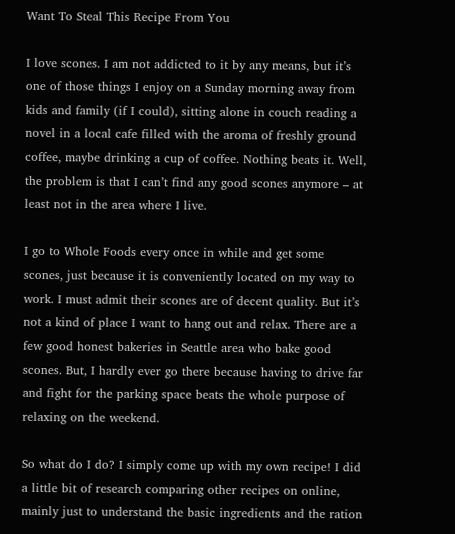Want To Steal This Recipe From You

I love scones. I am not addicted to it by any means, but it’s one of those things I enjoy on a Sunday morning away from kids and family (if I could), sitting alone in couch reading a novel in a local cafe filled with the aroma of freshly ground coffee, maybe drinking a cup of coffee. Nothing beats it. Well, the problem is that I can’t find any good scones anymore – at least not in the area where I live.

I go to Whole Foods every once in while and get some scones, just because it is conveniently located on my way to work. I must admit their scones are of decent quality. But it’s not a kind of place I want to hang out and relax. There are a few good honest bakeries in Seattle area who bake good scones. But, I hardly ever go there because having to drive far and fight for the parking space beats the whole purpose of relaxing on the weekend.

So what do I do? I simply come up with my own recipe! I did a little bit of research comparing other recipes on online, mainly just to understand the basic ingredients and the ration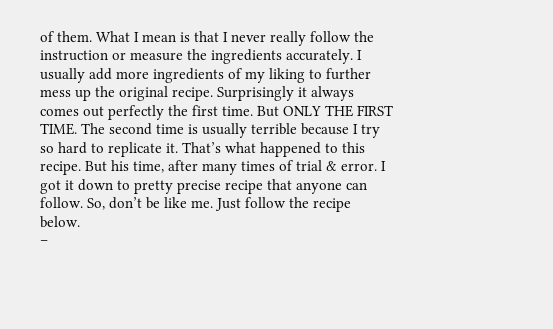of them. What I mean is that I never really follow the instruction or measure the ingredients accurately. I usually add more ingredients of my liking to further mess up the original recipe. Surprisingly it always comes out perfectly the first time. But ONLY THE FIRST TIME. The second time is usually terrible because I try so hard to replicate it. That’s what happened to this recipe. But his time, after many times of trial & error. I got it down to pretty precise recipe that anyone can follow. So, don’t be like me. Just follow the recipe below.
–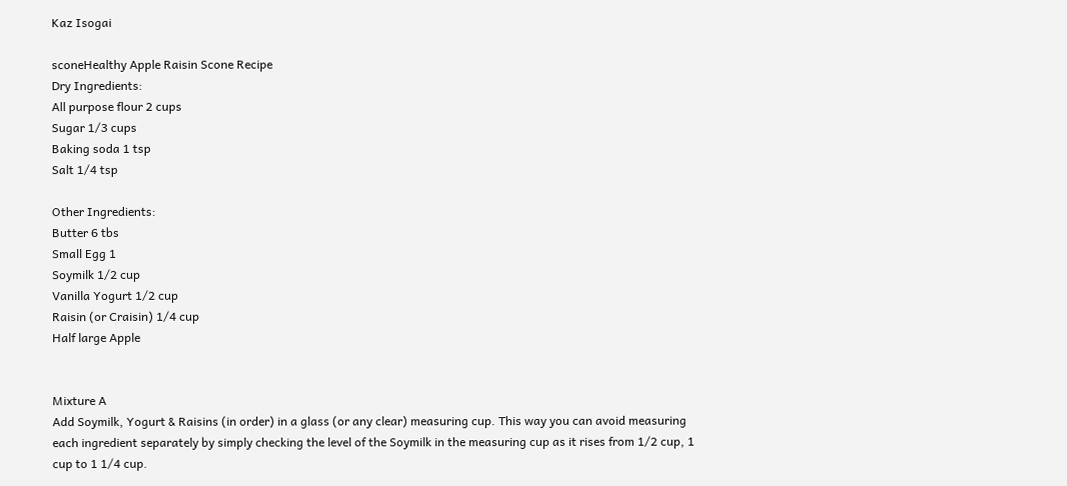Kaz Isogai

sconeHealthy Apple Raisin Scone Recipe
Dry Ingredients:
All purpose flour 2 cups
Sugar 1/3 cups
Baking soda 1 tsp
Salt 1/4 tsp

Other Ingredients:
Butter 6 tbs
Small Egg 1
Soymilk 1/2 cup
Vanilla Yogurt 1/2 cup
Raisin (or Craisin) 1/4 cup
Half large Apple


Mixture A
Add Soymilk, Yogurt & Raisins (in order) in a glass (or any clear) measuring cup. This way you can avoid measuring each ingredient separately by simply checking the level of the Soymilk in the measuring cup as it rises from 1/2 cup, 1 cup to 1 1/4 cup.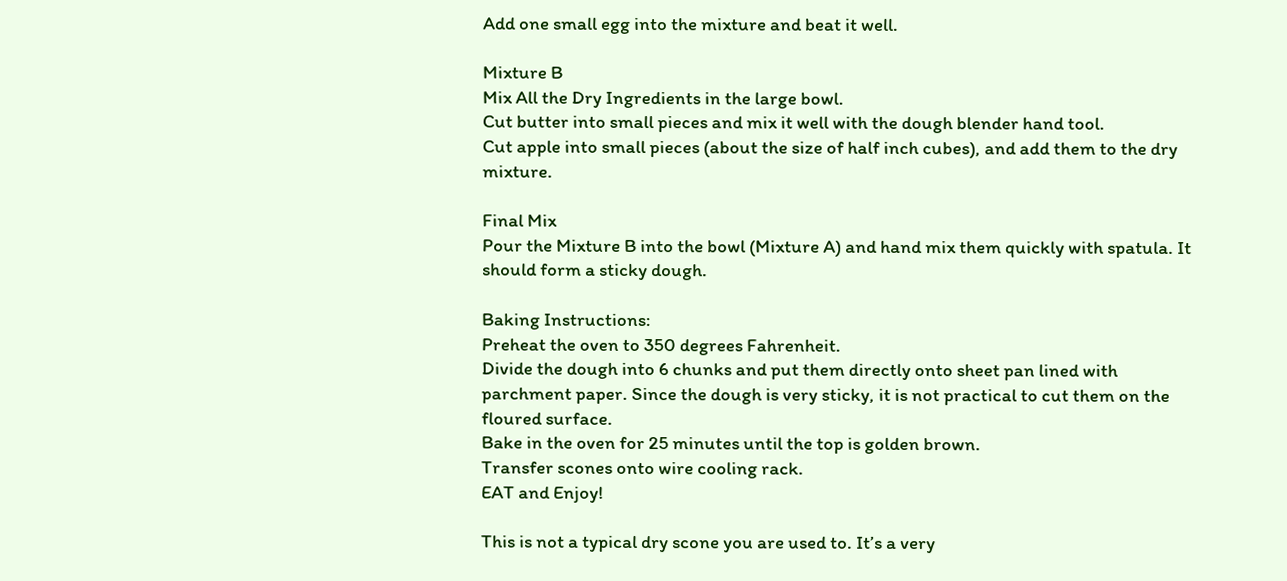Add one small egg into the mixture and beat it well.

Mixture B
Mix All the Dry Ingredients in the large bowl.
Cut butter into small pieces and mix it well with the dough blender hand tool.
Cut apple into small pieces (about the size of half inch cubes), and add them to the dry mixture.

Final Mix
Pour the Mixture B into the bowl (Mixture A) and hand mix them quickly with spatula. It should form a sticky dough.

Baking Instructions:
Preheat the oven to 350 degrees Fahrenheit.
Divide the dough into 6 chunks and put them directly onto sheet pan lined with parchment paper. Since the dough is very sticky, it is not practical to cut them on the floured surface.
Bake in the oven for 25 minutes until the top is golden brown.
Transfer scones onto wire cooling rack.
EAT and Enjoy!

This is not a typical dry scone you are used to. It’s a very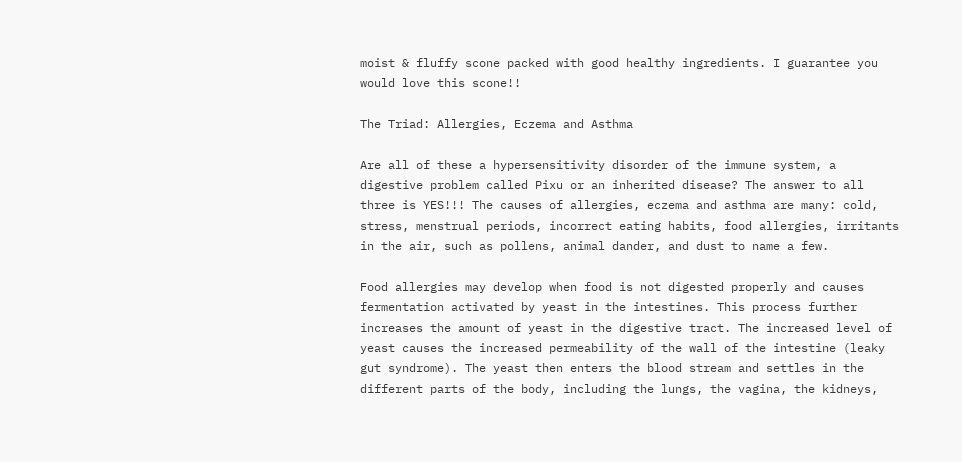moist & fluffy scone packed with good healthy ingredients. I guarantee you would love this scone!!

The Triad: Allergies, Eczema and Asthma

Are all of these a hypersensitivity disorder of the immune system, a digestive problem called Pixu or an inherited disease? The answer to all three is YES!!! The causes of allergies, eczema and asthma are many: cold, stress, menstrual periods, incorrect eating habits, food allergies, irritants in the air, such as pollens, animal dander, and dust to name a few.

Food allergies may develop when food is not digested properly and causes fermentation activated by yeast in the intestines. This process further increases the amount of yeast in the digestive tract. The increased level of yeast causes the increased permeability of the wall of the intestine (leaky gut syndrome). The yeast then enters the blood stream and settles in the different parts of the body, including the lungs, the vagina, the kidneys,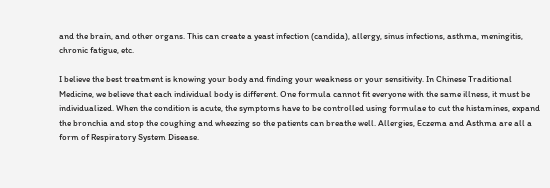and the brain, and other organs. This can create a yeast infection (candida), allergy, sinus infections, asthma, meningitis, chronic fatigue, etc.

I believe the best treatment is knowing your body and finding your weakness or your sensitivity. In Chinese Traditional Medicine, we believe that each individual body is different. One formula cannot fit everyone with the same illness, it must be individualized. When the condition is acute, the symptoms have to be controlled using formulae to cut the histamines, expand the bronchia and stop the coughing and wheezing so the patients can breathe well. Allergies, Eczema and Asthma are all a form of Respiratory System Disease.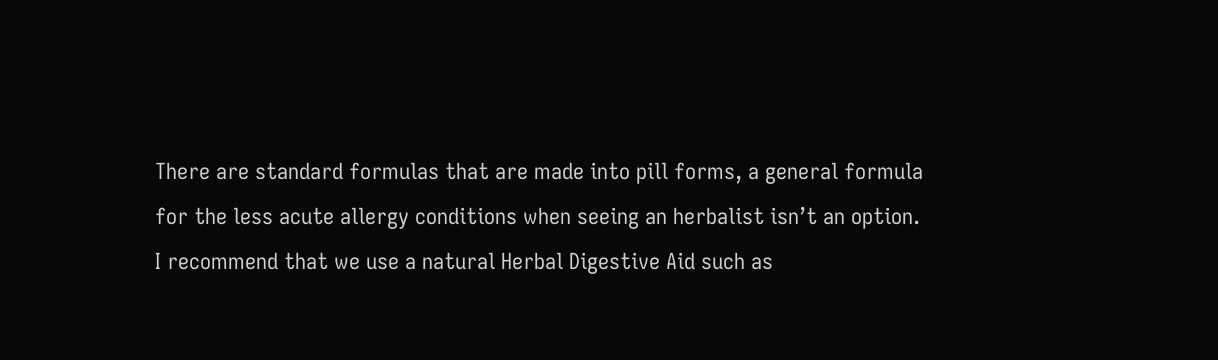There are standard formulas that are made into pill forms, a general formula for the less acute allergy conditions when seeing an herbalist isn’t an option. I recommend that we use a natural Herbal Digestive Aid such as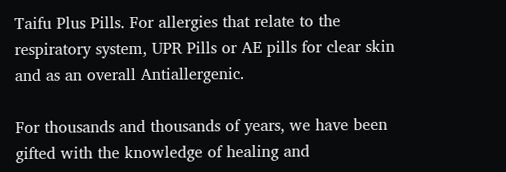Taifu Plus Pills. For allergies that relate to the respiratory system, UPR Pills or AE pills for clear skin and as an overall Antiallergenic.

For thousands and thousands of years, we have been gifted with the knowledge of healing and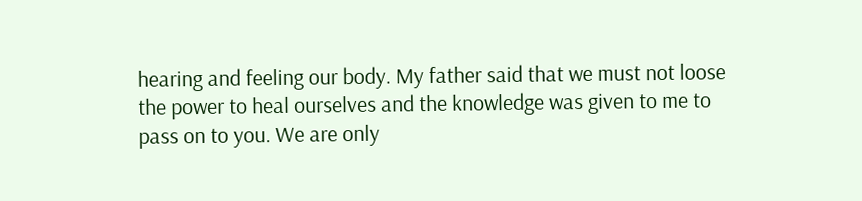hearing and feeling our body. My father said that we must not loose the power to heal ourselves and the knowledge was given to me to pass on to you. We are only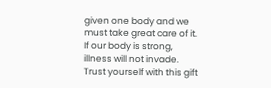given one body and we must take great care of it. If our body is strong, illness will not invade. Trust yourself with this gift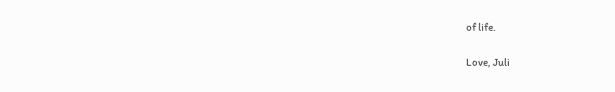of life.

Love, Juli